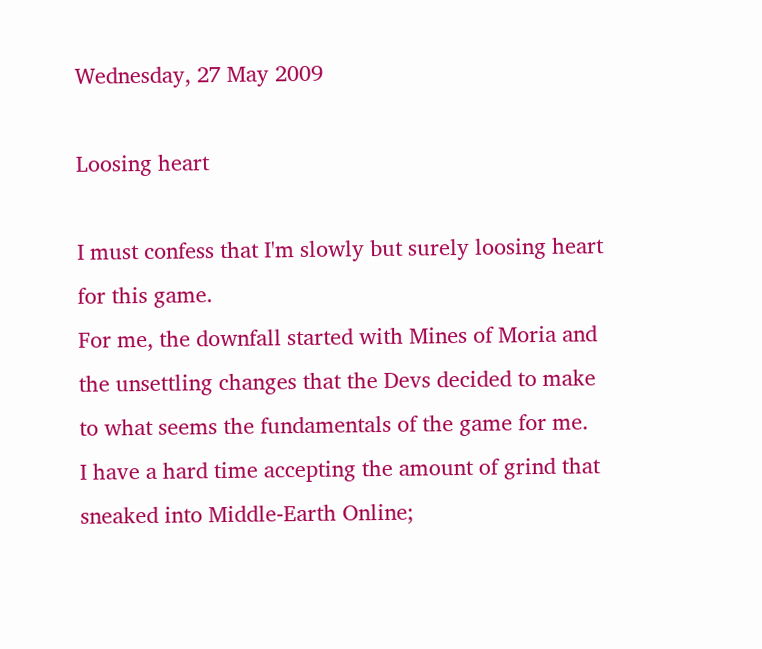Wednesday, 27 May 2009

Loosing heart

I must confess that I'm slowly but surely loosing heart for this game.
For me, the downfall started with Mines of Moria and the unsettling changes that the Devs decided to make to what seems the fundamentals of the game for me.
I have a hard time accepting the amount of grind that sneaked into Middle-Earth Online;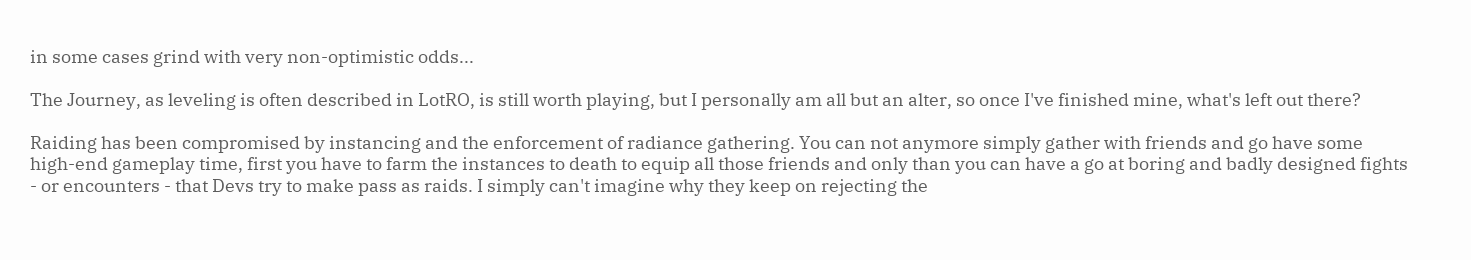in some cases grind with very non-optimistic odds...

The Journey, as leveling is often described in LotRO, is still worth playing, but I personally am all but an alter, so once I've finished mine, what's left out there?

Raiding has been compromised by instancing and the enforcement of radiance gathering. You can not anymore simply gather with friends and go have some high-end gameplay time, first you have to farm the instances to death to equip all those friends and only than you can have a go at boring and badly designed fights - or encounters - that Devs try to make pass as raids. I simply can't imagine why they keep on rejecting the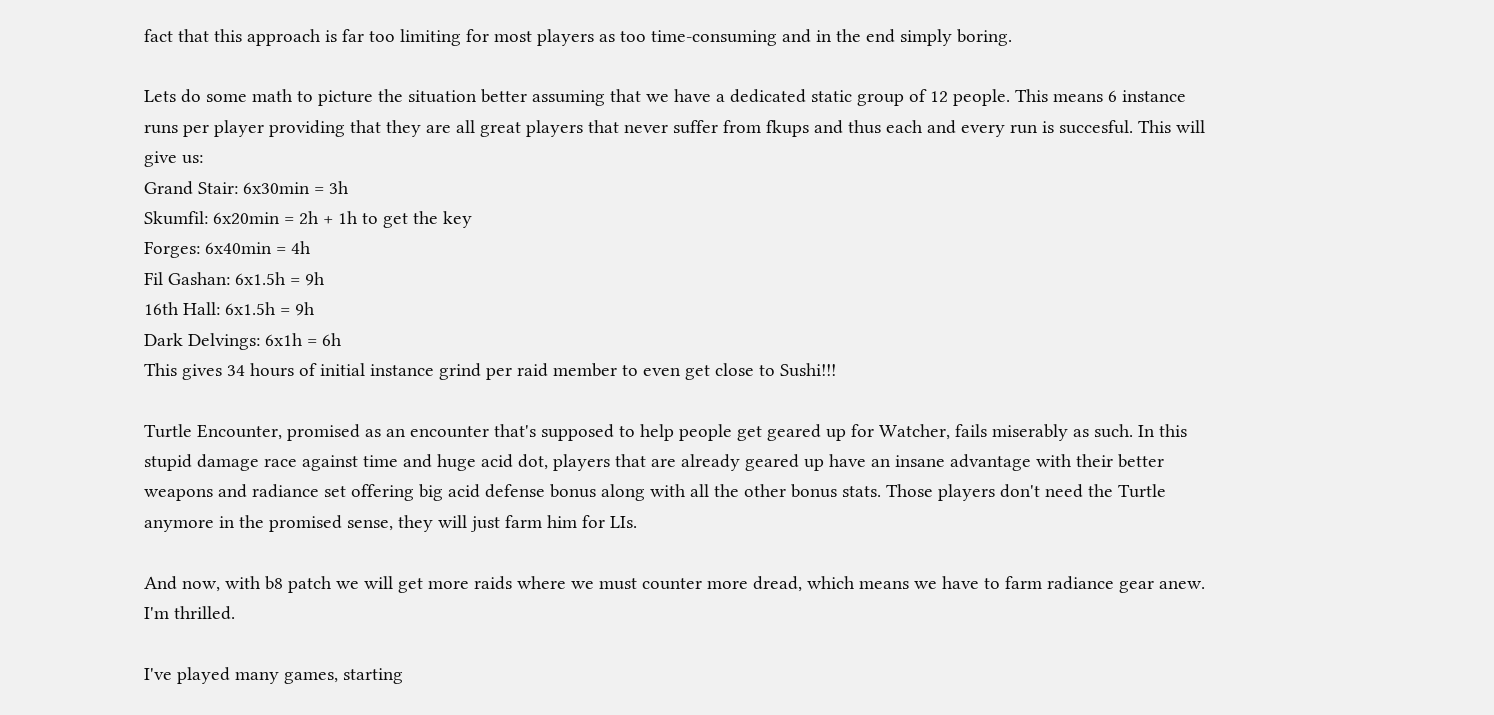fact that this approach is far too limiting for most players as too time-consuming and in the end simply boring.

Lets do some math to picture the situation better assuming that we have a dedicated static group of 12 people. This means 6 instance runs per player providing that they are all great players that never suffer from fkups and thus each and every run is succesful. This will give us:
Grand Stair: 6x30min = 3h
Skumfil: 6x20min = 2h + 1h to get the key
Forges: 6x40min = 4h
Fil Gashan: 6x1.5h = 9h
16th Hall: 6x1.5h = 9h
Dark Delvings: 6x1h = 6h
This gives 34 hours of initial instance grind per raid member to even get close to Sushi!!!

Turtle Encounter, promised as an encounter that's supposed to help people get geared up for Watcher, fails miserably as such. In this stupid damage race against time and huge acid dot, players that are already geared up have an insane advantage with their better weapons and radiance set offering big acid defense bonus along with all the other bonus stats. Those players don't need the Turtle anymore in the promised sense, they will just farm him for LIs.

And now, with b8 patch we will get more raids where we must counter more dread, which means we have to farm radiance gear anew. I'm thrilled.

I've played many games, starting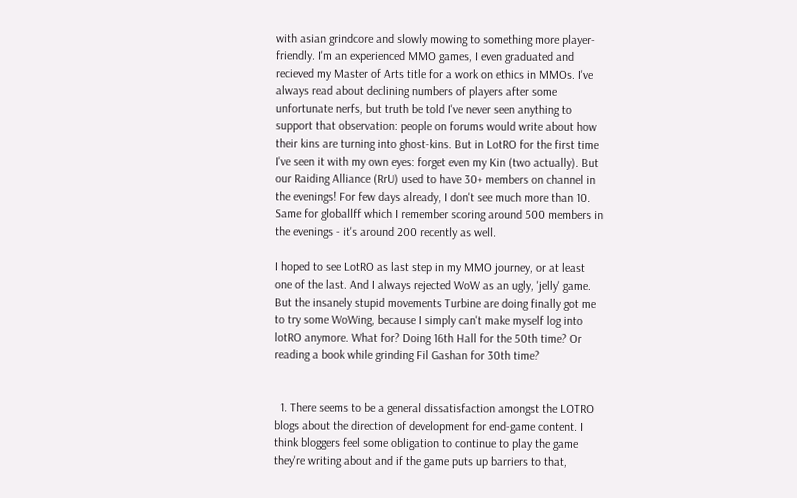with asian grindcore and slowly mowing to something more player-friendly. I'm an experienced MMO games, I even graduated and recieved my Master of Arts title for a work on ethics in MMOs. I've always read about declining numbers of players after some unfortunate nerfs, but truth be told I've never seen anything to support that observation: people on forums would write about how their kins are turning into ghost-kins. But in LotRO for the first time I've seen it with my own eyes: forget even my Kin (two actually). But our Raiding Alliance (RrU) used to have 30+ members on channel in the evenings! For few days already, I don't see much more than 10. Same for globallff which I remember scoring around 500 members in the evenings - it's around 200 recently as well.

I hoped to see LotRO as last step in my MMO journey, or at least one of the last. And I always rejected WoW as an ugly, 'jelly' game. But the insanely stupid movements Turbine are doing finally got me to try some WoWing, because I simply can't make myself log into lotRO anymore. What for? Doing 16th Hall for the 50th time? Or reading a book while grinding Fil Gashan for 30th time?


  1. There seems to be a general dissatisfaction amongst the LOTRO blogs about the direction of development for end-game content. I think bloggers feel some obligation to continue to play the game they're writing about and if the game puts up barriers to that,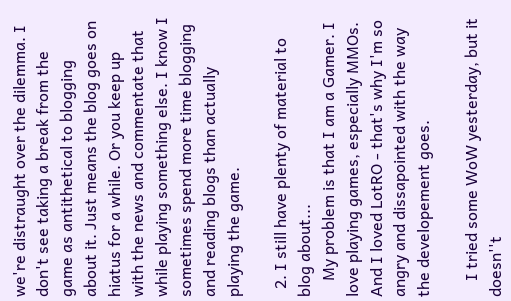we're distraught over the dilemma. I don't see taking a break from the game as antithetical to blogging about it. Just means the blog goes on hiatus for a while. Or you keep up with the news and commentate that while playing something else. I know I sometimes spend more time blogging and reading blogs than actually playing the game.

  2. I still have plenty of material to blog about...
    My problem is that I am a Gamer. I love playing games, especially MMOs. And I loved LotRO - that's why I'm so angry and dissapointed with the way the developement goes.

    I tried some WoW yesterday, but it doesn''t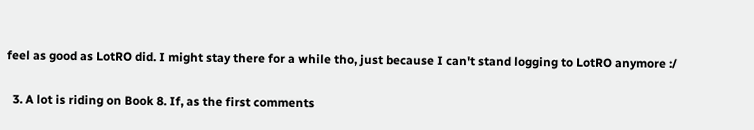feel as good as LotRO did. I might stay there for a while tho, just because I can't stand logging to LotRO anymore :/

  3. A lot is riding on Book 8. If, as the first comments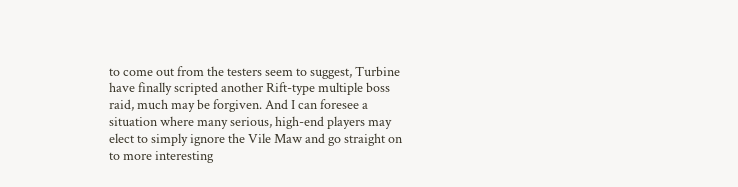to come out from the testers seem to suggest, Turbine have finally scripted another Rift-type multiple boss raid, much may be forgiven. And I can foresee a situation where many serious, high-end players may elect to simply ignore the Vile Maw and go straight on to more interesting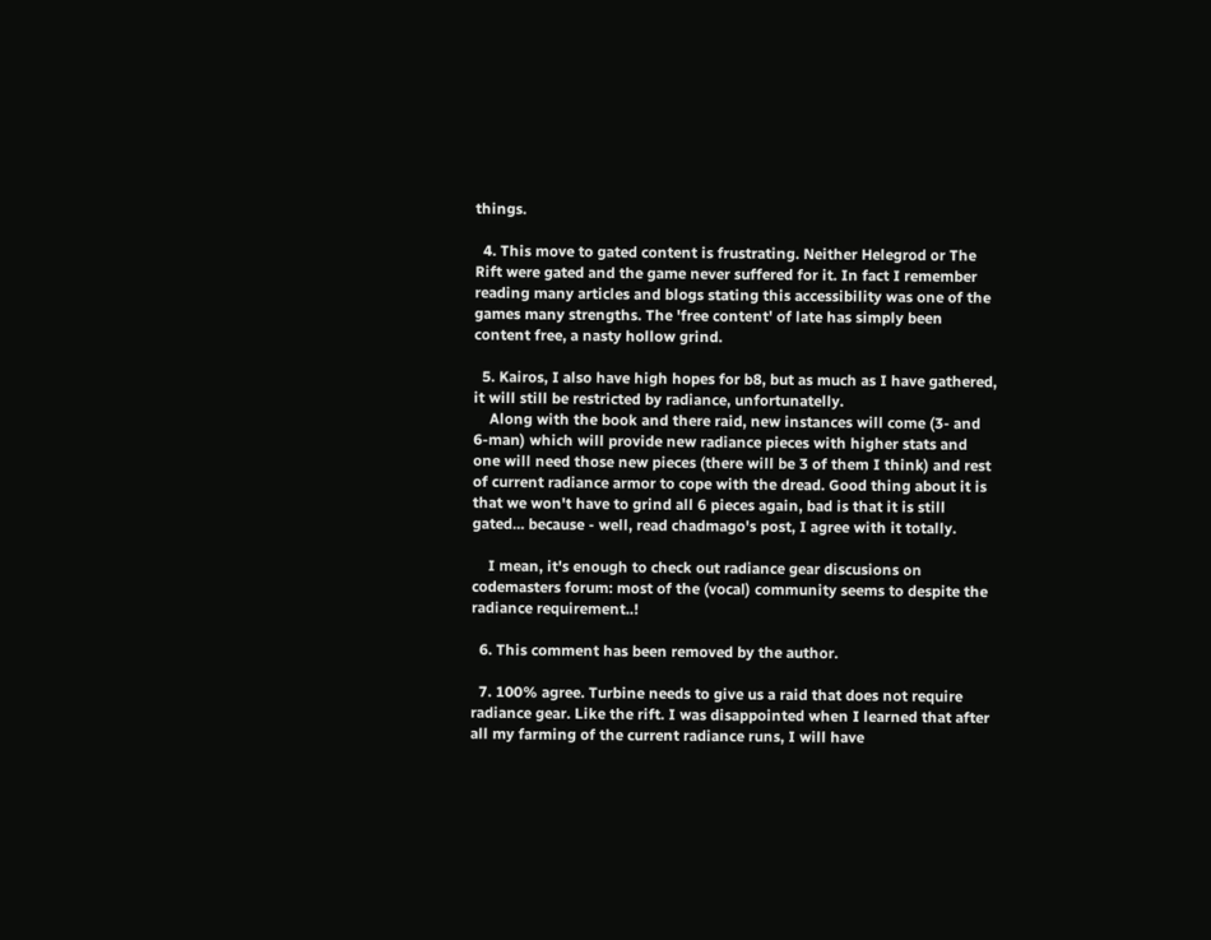things.

  4. This move to gated content is frustrating. Neither Helegrod or The Rift were gated and the game never suffered for it. In fact I remember reading many articles and blogs stating this accessibility was one of the games many strengths. The 'free content' of late has simply been content free, a nasty hollow grind.

  5. Kairos, I also have high hopes for b8, but as much as I have gathered, it will still be restricted by radiance, unfortunatelly.
    Along with the book and there raid, new instances will come (3- and 6-man) which will provide new radiance pieces with higher stats and one will need those new pieces (there will be 3 of them I think) and rest of current radiance armor to cope with the dread. Good thing about it is that we won't have to grind all 6 pieces again, bad is that it is still gated... because - well, read chadmago's post, I agree with it totally.

    I mean, it's enough to check out radiance gear discusions on codemasters forum: most of the (vocal) community seems to despite the radiance requirement..!

  6. This comment has been removed by the author.

  7. 100% agree. Turbine needs to give us a raid that does not require radiance gear. Like the rift. I was disappointed when I learned that after all my farming of the current radiance runs, I will have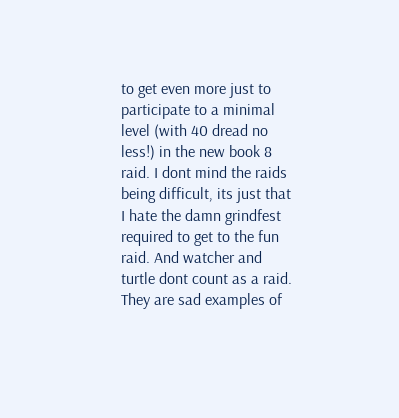to get even more just to participate to a minimal level (with 40 dread no less!) in the new book 8 raid. I dont mind the raids being difficult, its just that I hate the damn grindfest required to get to the fun raid. And watcher and turtle dont count as a raid. They are sad examples of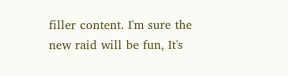filler content. I'm sure the new raid will be fun, It's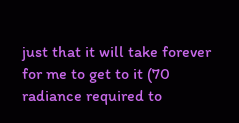just that it will take forever for me to get to it (70 radiance required to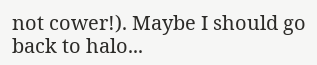not cower!). Maybe I should go back to halo...